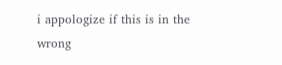i appologize if this is in the wrong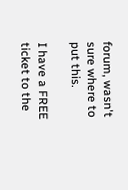forum, wasn't sure where to put this.

I have a FREE ticket to the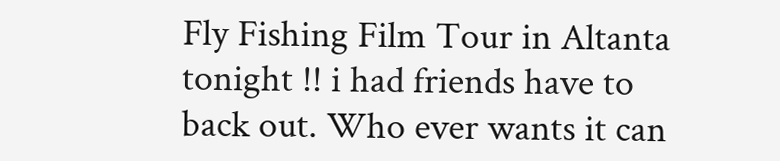Fly Fishing Film Tour in Altanta tonight !! i had friends have to back out. Who ever wants it can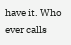have it. Who ever calls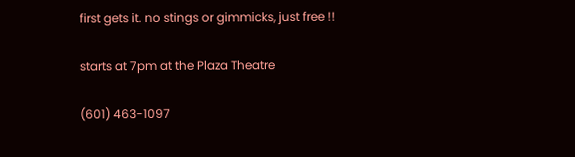first gets it. no stings or gimmicks, just free !!

starts at 7pm at the Plaza Theatre

(601) 463-1097